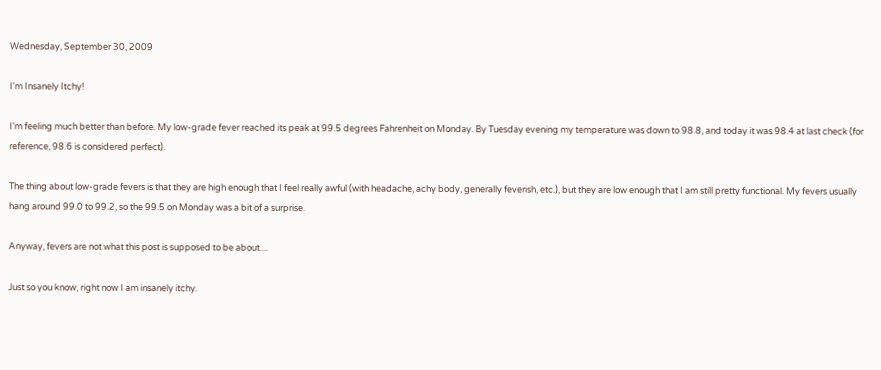Wednesday, September 30, 2009

I'm Insanely Itchy!

I'm feeling much better than before. My low-grade fever reached its peak at 99.5 degrees Fahrenheit on Monday. By Tuesday evening my temperature was down to 98.8, and today it was 98.4 at last check (for reference, 98.6 is considered perfect).

The thing about low-grade fevers is that they are high enough that I feel really awful (with headache, achy body, generally feverish, etc.), but they are low enough that I am still pretty functional. My fevers usually hang around 99.0 to 99.2, so the 99.5 on Monday was a bit of a surprise.

Anyway, fevers are not what this post is supposed to be about....

Just so you know, right now I am insanely itchy.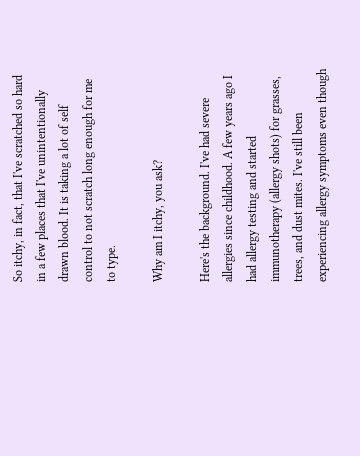So itchy, in fact, that I've scratched so hard in a few places that I've unintentionally drawn blood. It is taking a lot of self control to not scratch long enough for me to type.

Why am I itchy, you ask?

Here's the background. I've had severe allergies since childhood. A few years ago I had allergy testing and started immunotherapy (allergy shots) for grasses, trees, and dust mites. I've still been experiencing allergy symptoms even though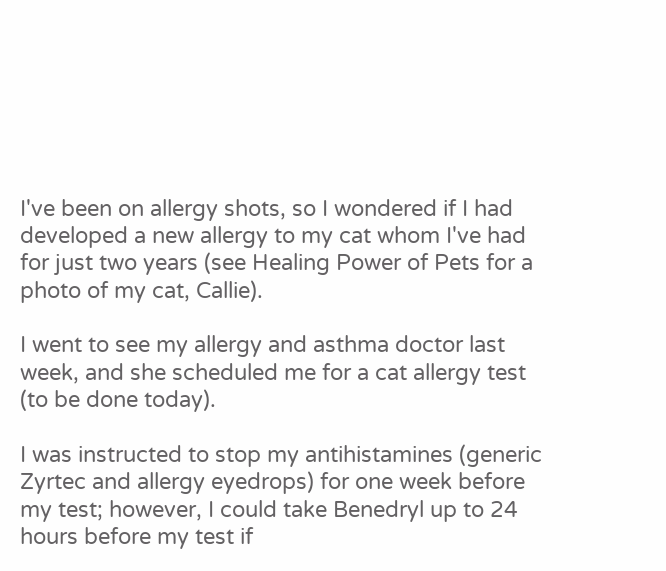I've been on allergy shots, so I wondered if I had developed a new allergy to my cat whom I've had for just two years (see Healing Power of Pets for a photo of my cat, Callie).

I went to see my allergy and asthma doctor last week, and she scheduled me for a cat allergy test (to be done today).

I was instructed to stop my antihistamines (generic Zyrtec and allergy eyedrops) for one week before my test; however, I could take Benedryl up to 24 hours before my test if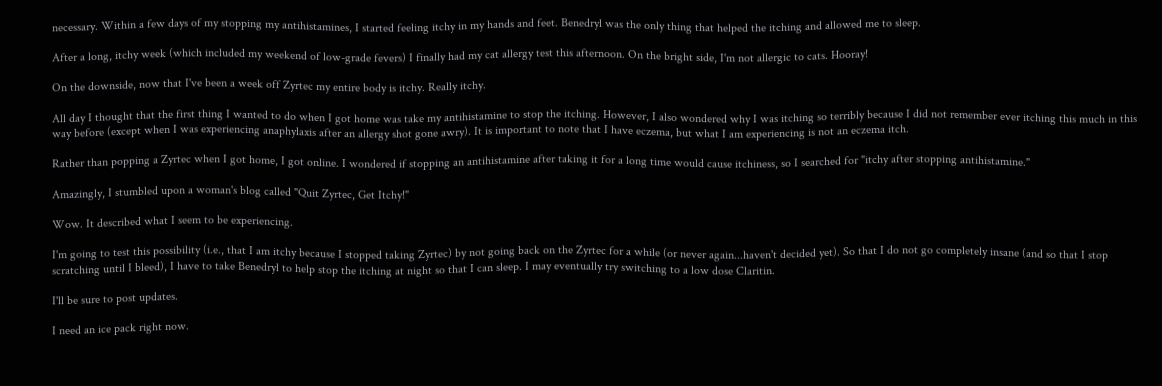necessary. Within a few days of my stopping my antihistamines, I started feeling itchy in my hands and feet. Benedryl was the only thing that helped the itching and allowed me to sleep.

After a long, itchy week (which included my weekend of low-grade fevers) I finally had my cat allergy test this afternoon. On the bright side, I'm not allergic to cats. Hooray!

On the downside, now that I've been a week off Zyrtec my entire body is itchy. Really itchy.

All day I thought that the first thing I wanted to do when I got home was take my antihistamine to stop the itching. However, I also wondered why I was itching so terribly because I did not remember ever itching this much in this way before (except when I was experiencing anaphylaxis after an allergy shot gone awry). It is important to note that I have eczema, but what I am experiencing is not an eczema itch.

Rather than popping a Zyrtec when I got home, I got online. I wondered if stopping an antihistamine after taking it for a long time would cause itchiness, so I searched for "itchy after stopping antihistamine."

Amazingly, I stumbled upon a woman's blog called "Quit Zyrtec, Get Itchy!"

Wow. It described what I seem to be experiencing.

I'm going to test this possibility (i.e., that I am itchy because I stopped taking Zyrtec) by not going back on the Zyrtec for a while (or never again...haven't decided yet). So that I do not go completely insane (and so that I stop scratching until I bleed), I have to take Benedryl to help stop the itching at night so that I can sleep. I may eventually try switching to a low dose Claritin.

I'll be sure to post updates.

I need an ice pack right now.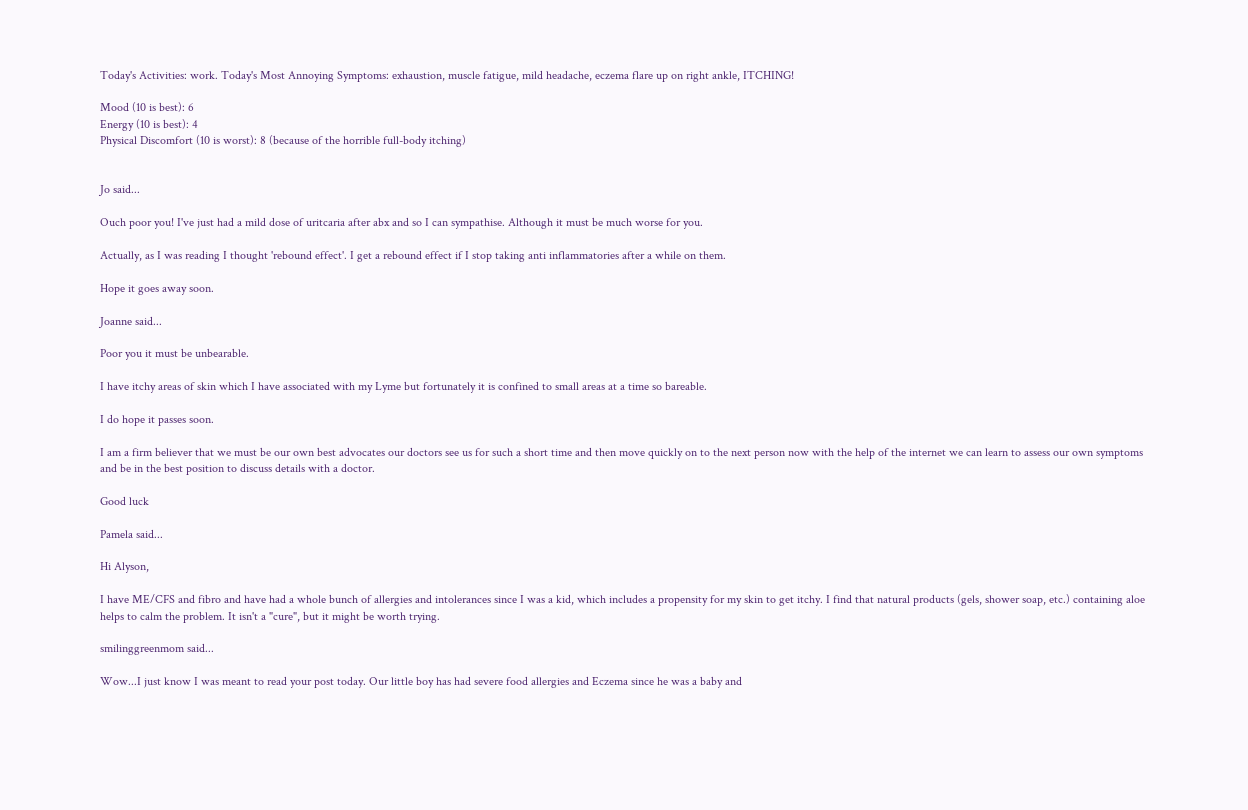Today's Activities: work. Today's Most Annoying Symptoms: exhaustion, muscle fatigue, mild headache, eczema flare up on right ankle, ITCHING!

Mood (10 is best): 6
Energy (10 is best): 4
Physical Discomfort (10 is worst): 8 (because of the horrible full-body itching)


Jo said...

Ouch poor you! I've just had a mild dose of uritcaria after abx and so I can sympathise. Although it must be much worse for you.

Actually, as I was reading I thought 'rebound effect'. I get a rebound effect if I stop taking anti inflammatories after a while on them.

Hope it goes away soon.

Joanne said...

Poor you it must be unbearable.

I have itchy areas of skin which I have associated with my Lyme but fortunately it is confined to small areas at a time so bareable.

I do hope it passes soon.

I am a firm believer that we must be our own best advocates our doctors see us for such a short time and then move quickly on to the next person now with the help of the internet we can learn to assess our own symptoms and be in the best position to discuss details with a doctor.

Good luck

Pamela said...

Hi Alyson,

I have ME/CFS and fibro and have had a whole bunch of allergies and intolerances since I was a kid, which includes a propensity for my skin to get itchy. I find that natural products (gels, shower soap, etc.) containing aloe helps to calm the problem. It isn't a "cure", but it might be worth trying.

smilinggreenmom said...

Wow...I just know I was meant to read your post today. Our little boy has had severe food allergies and Eczema since he was a baby and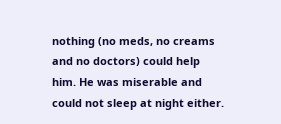nothing (no meds, no creams and no doctors) could help him. He was miserable and could not sleep at night either.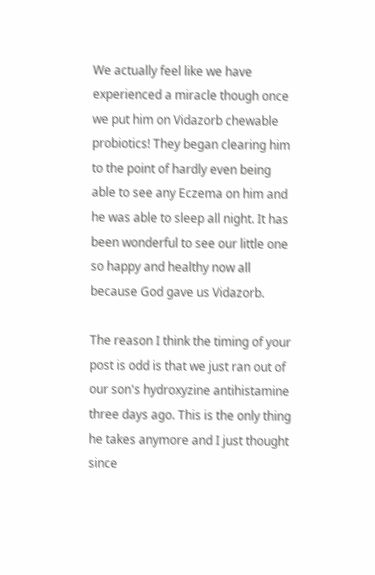We actually feel like we have experienced a miracle though once we put him on Vidazorb chewable probiotics! They began clearing him to the point of hardly even being able to see any Eczema on him and he was able to sleep all night. It has been wonderful to see our little one so happy and healthy now all because God gave us Vidazorb.

The reason I think the timing of your post is odd is that we just ran out of our son's hydroxyzine antihistamine three days ago. This is the only thing he takes anymore and I just thought since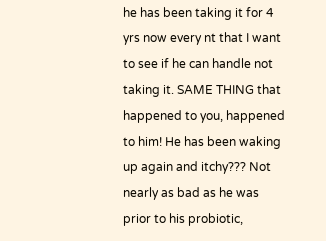he has been taking it for 4 yrs now every nt that I want to see if he can handle not taking it. SAME THING that happened to you, happened to him! He has been waking up again and itchy??? Not nearly as bad as he was prior to his probiotic,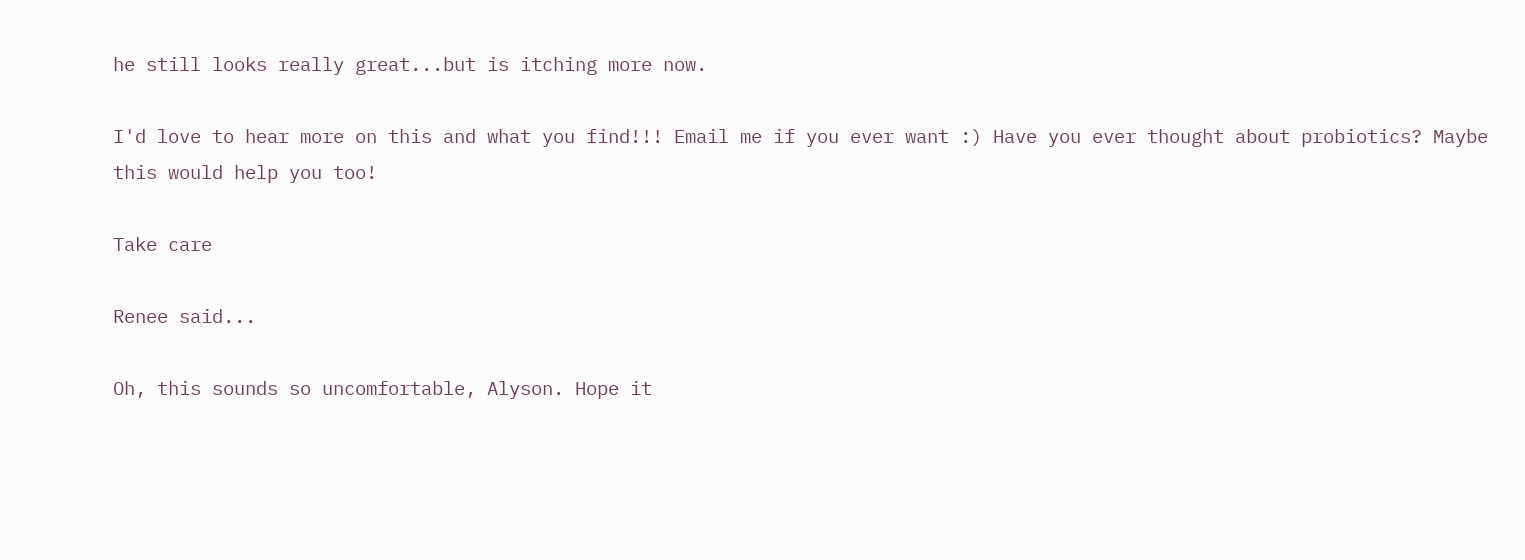he still looks really great...but is itching more now.

I'd love to hear more on this and what you find!!! Email me if you ever want :) Have you ever thought about probiotics? Maybe this would help you too!

Take care

Renee said...

Oh, this sounds so uncomfortable, Alyson. Hope it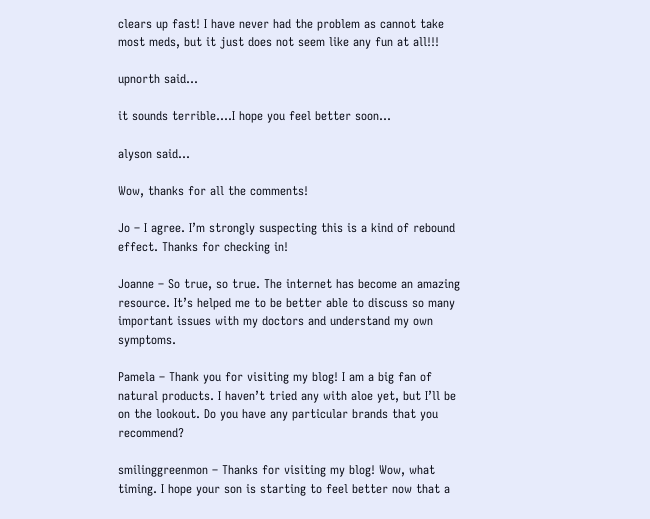clears up fast! I have never had the problem as cannot take most meds, but it just does not seem like any fun at all!!!

upnorth said...

it sounds terrible....I hope you feel better soon...

alyson said...

Wow, thanks for all the comments!

Jo – I agree. I’m strongly suspecting this is a kind of rebound effect. Thanks for checking in!

Joanne – So true, so true. The internet has become an amazing resource. It’s helped me to be better able to discuss so many important issues with my doctors and understand my own symptoms.

Pamela – Thank you for visiting my blog! I am a big fan of natural products. I haven’t tried any with aloe yet, but I’ll be on the lookout. Do you have any particular brands that you recommend?

smilinggreenmon – Thanks for visiting my blog! Wow, what timing. I hope your son is starting to feel better now that a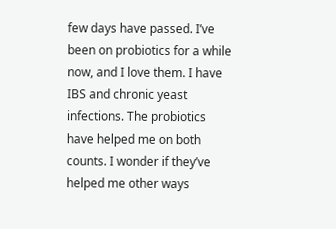few days have passed. I’ve been on probiotics for a while now, and I love them. I have IBS and chronic yeast infections. The probiotics have helped me on both counts. I wonder if they’ve helped me other ways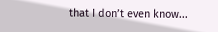that I don’t even know...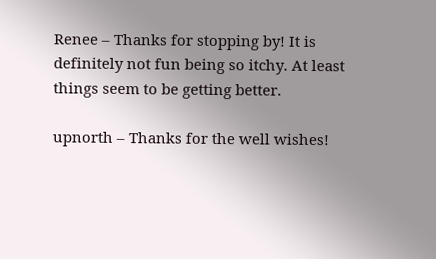Renee – Thanks for stopping by! It is definitely not fun being so itchy. At least things seem to be getting better.

upnorth – Thanks for the well wishes!